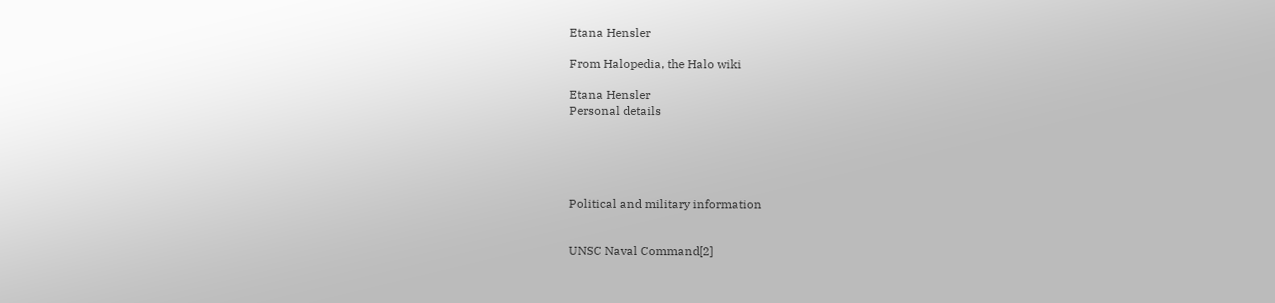Etana Hensler

From Halopedia, the Halo wiki

Etana Hensler
Personal details





Political and military information


UNSC Naval Command[2]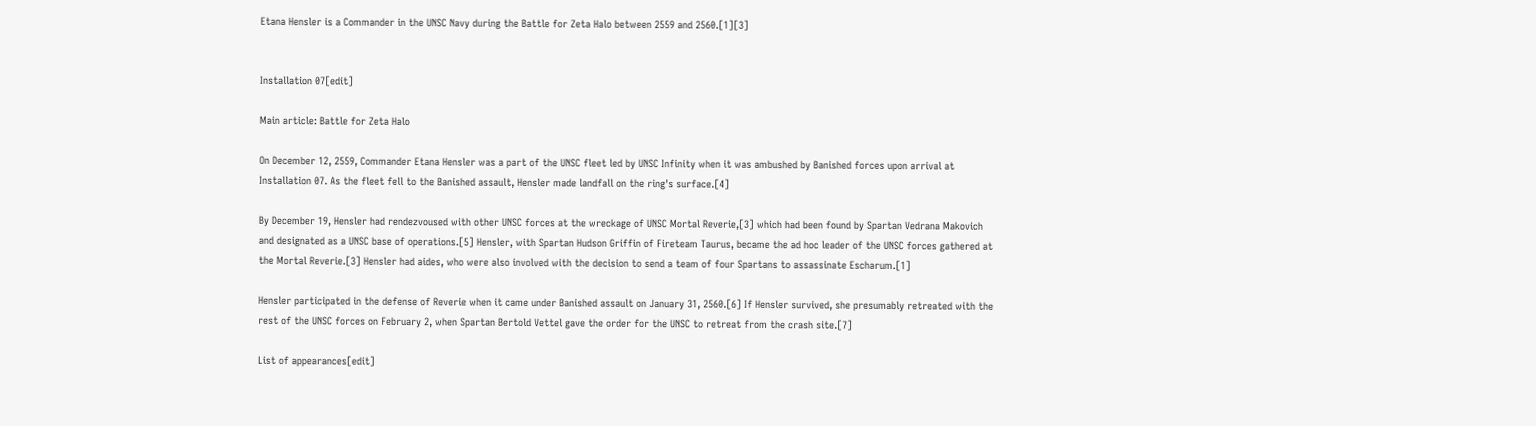Etana Hensler is a Commander in the UNSC Navy during the Battle for Zeta Halo between 2559 and 2560.[1][3]


Installation 07[edit]

Main article: Battle for Zeta Halo

On December 12, 2559, Commander Etana Hensler was a part of the UNSC fleet led by UNSC Infinity when it was ambushed by Banished forces upon arrival at Installation 07. As the fleet fell to the Banished assault, Hensler made landfall on the ring's surface.[4]

By December 19, Hensler had rendezvoused with other UNSC forces at the wreckage of UNSC Mortal Reverie,[3] which had been found by Spartan Vedrana Makovich and designated as a UNSC base of operations.[5] Hensler, with Spartan Hudson Griffin of Fireteam Taurus, became the ad hoc leader of the UNSC forces gathered at the Mortal Reverie.[3] Hensler had aides, who were also involved with the decision to send a team of four Spartans to assassinate Escharum.[1]

Hensler participated in the defense of Reverie when it came under Banished assault on January 31, 2560.[6] If Hensler survived, she presumably retreated with the rest of the UNSC forces on February 2, when Spartan Bertold Vettel gave the order for the UNSC to retreat from the crash site.[7]

List of appearances[edit]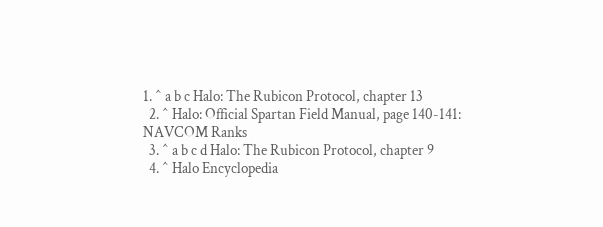1. ^ a b c Halo: The Rubicon Protocol, chapter 13
  2. ^ Halo: Official Spartan Field Manual, page 140-141: NAVCOM Ranks
  3. ^ a b c d Halo: The Rubicon Protocol, chapter 9
  4. ^ Halo Encyclopedia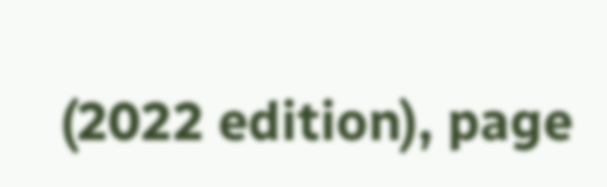(2022 edition), page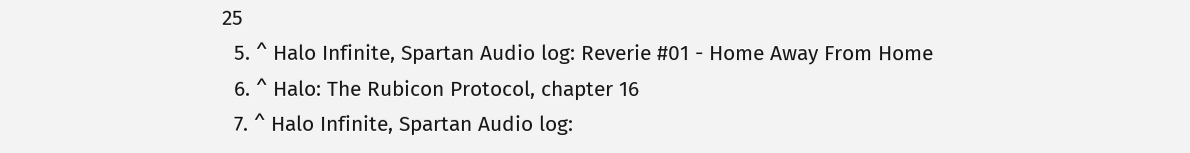25
  5. ^ Halo Infinite, Spartan Audio log: Reverie #01 - Home Away From Home
  6. ^ Halo: The Rubicon Protocol, chapter 16
  7. ^ Halo Infinite, Spartan Audio log: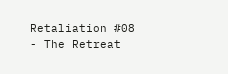Retaliation #08 - The Retreat